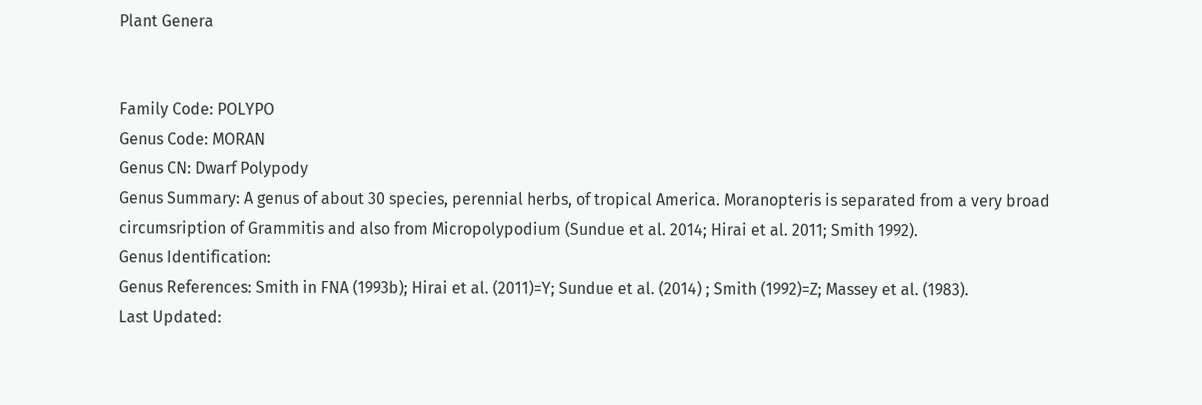Plant Genera


Family Code: POLYPO
Genus Code: MORAN
Genus CN: Dwarf Polypody
Genus Summary: A genus of about 30 species, perennial herbs, of tropical America. Moranopteris is separated from a very broad circumsription of Grammitis and also from Micropolypodium (Sundue et al. 2014; Hirai et al. 2011; Smith 1992).
Genus Identification:
Genus References: Smith in FNA (1993b); Hirai et al. (2011)=Y; Sundue et al. (2014) ; Smith (1992)=Z; Massey et al. (1983).
Last Updated: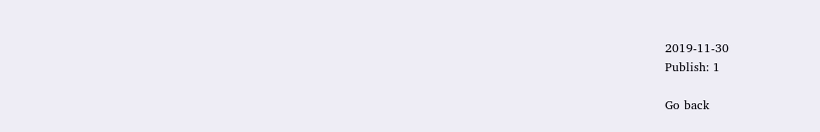2019-11-30
Publish: 1

Go back